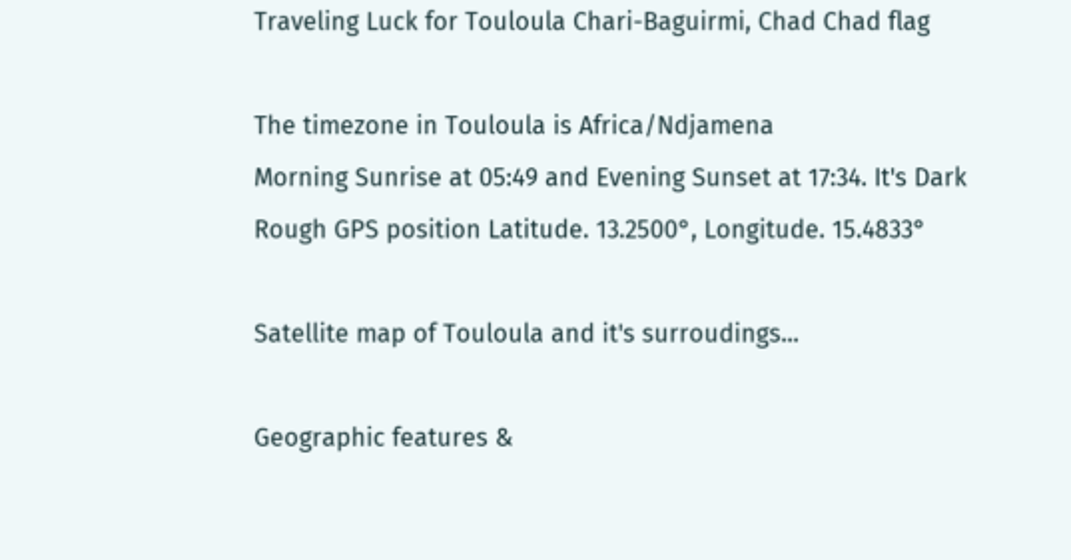Traveling Luck for Touloula Chari-Baguirmi, Chad Chad flag

The timezone in Touloula is Africa/Ndjamena
Morning Sunrise at 05:49 and Evening Sunset at 17:34. It's Dark
Rough GPS position Latitude. 13.2500°, Longitude. 15.4833°

Satellite map of Touloula and it's surroudings...

Geographic features &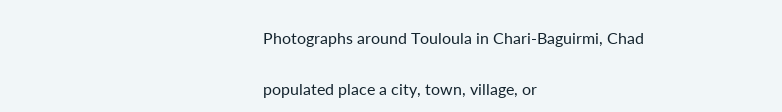Photographs around Touloula in Chari-Baguirmi, Chad

populated place a city, town, village, or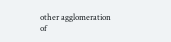other agglomeration of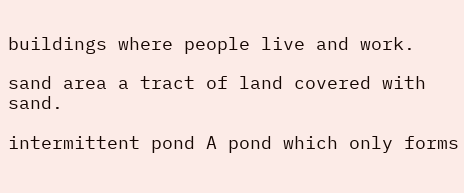buildings where people live and work.

sand area a tract of land covered with sand.

intermittent pond A pond which only forms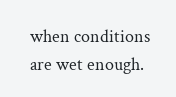when conditions are wet enough.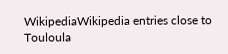WikipediaWikipedia entries close to Touloula